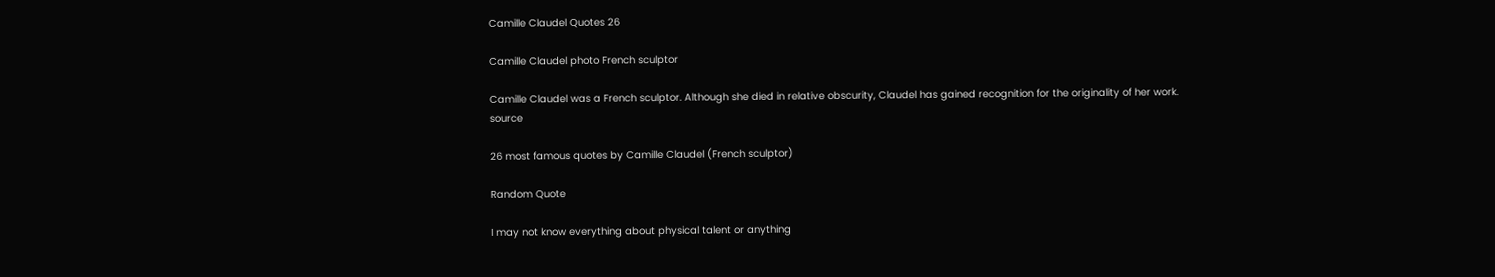Camille Claudel Quotes 26

Camille Claudel photo French sculptor

Camille Claudel was a French sculptor. Although she died in relative obscurity, Claudel has gained recognition for the originality of her work. source

26 most famous quotes by Camille Claudel (French sculptor)

Random Quote

I may not know everything about physical talent or anything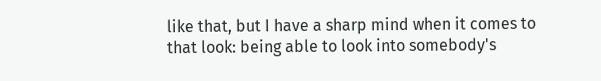like that, but I have a sharp mind when it comes to that look: being able to look into somebody's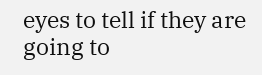eyes to tell if they are going to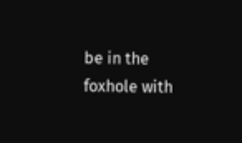be in the foxhole with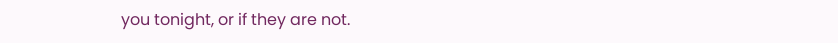you tonight, or if they are not.